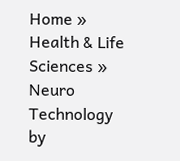Home » Health & Life Sciences » Neuro Technology
by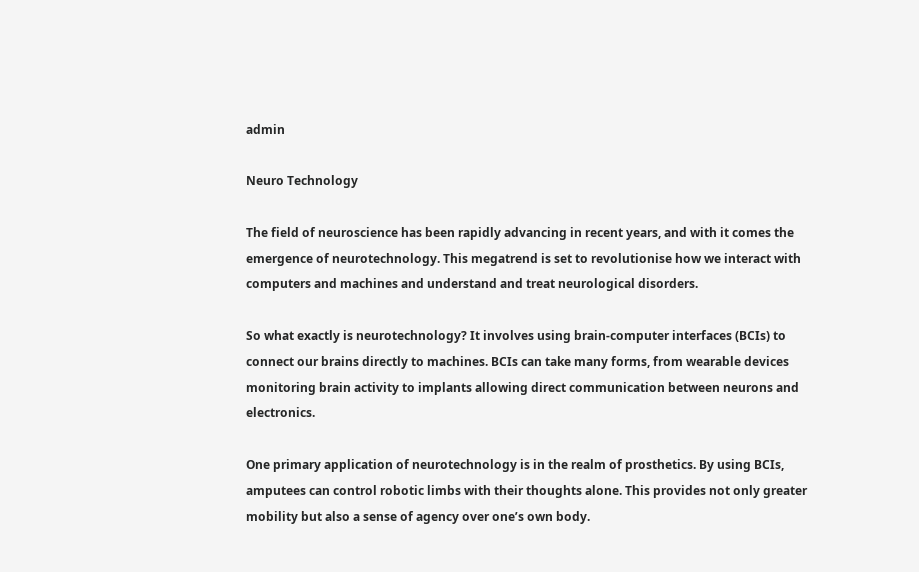admin

Neuro Technology

The field of neuroscience has been rapidly advancing in recent years, and with it comes the emergence of neurotechnology. This megatrend is set to revolutionise how we interact with computers and machines and understand and treat neurological disorders.

So what exactly is neurotechnology? It involves using brain-computer interfaces (BCIs) to connect our brains directly to machines. BCIs can take many forms, from wearable devices monitoring brain activity to implants allowing direct communication between neurons and electronics.

One primary application of neurotechnology is in the realm of prosthetics. By using BCIs, amputees can control robotic limbs with their thoughts alone. This provides not only greater mobility but also a sense of agency over one’s own body.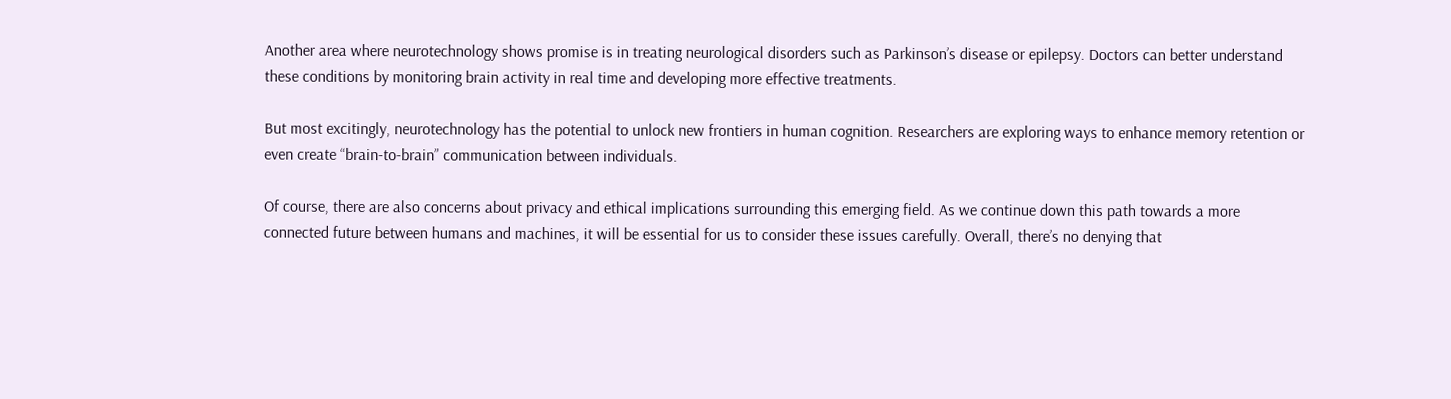Another area where neurotechnology shows promise is in treating neurological disorders such as Parkinson’s disease or epilepsy. Doctors can better understand these conditions by monitoring brain activity in real time and developing more effective treatments.

But most excitingly, neurotechnology has the potential to unlock new frontiers in human cognition. Researchers are exploring ways to enhance memory retention or even create “brain-to-brain” communication between individuals.

Of course, there are also concerns about privacy and ethical implications surrounding this emerging field. As we continue down this path towards a more connected future between humans and machines, it will be essential for us to consider these issues carefully. Overall, there’s no denying that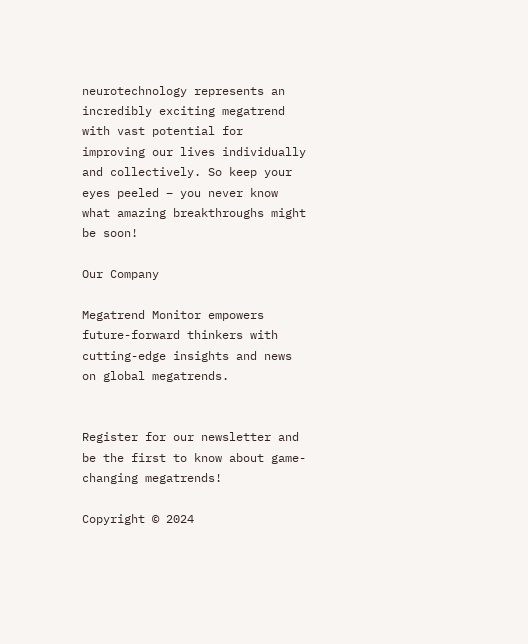neurotechnology represents an incredibly exciting megatrend with vast potential for improving our lives individually and collectively. So keep your eyes peeled – you never know what amazing breakthroughs might be soon!

Our Company

Megatrend Monitor empowers future-forward thinkers with cutting-edge insights and news on global megatrends.


Register for our newsletter and be the first to know about game-changing megatrends!

Copyright © 2024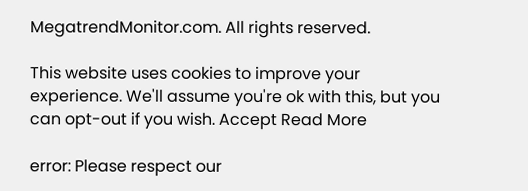MegatrendMonitor.com. All rights reserved.

This website uses cookies to improve your experience. We'll assume you're ok with this, but you can opt-out if you wish. Accept Read More

error: Please respect our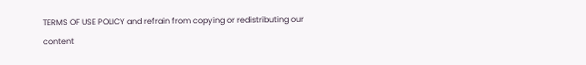TERMS OF USE POLICY and refrain from copying or redistributing our content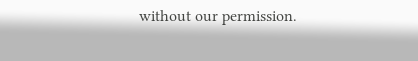without our permission.